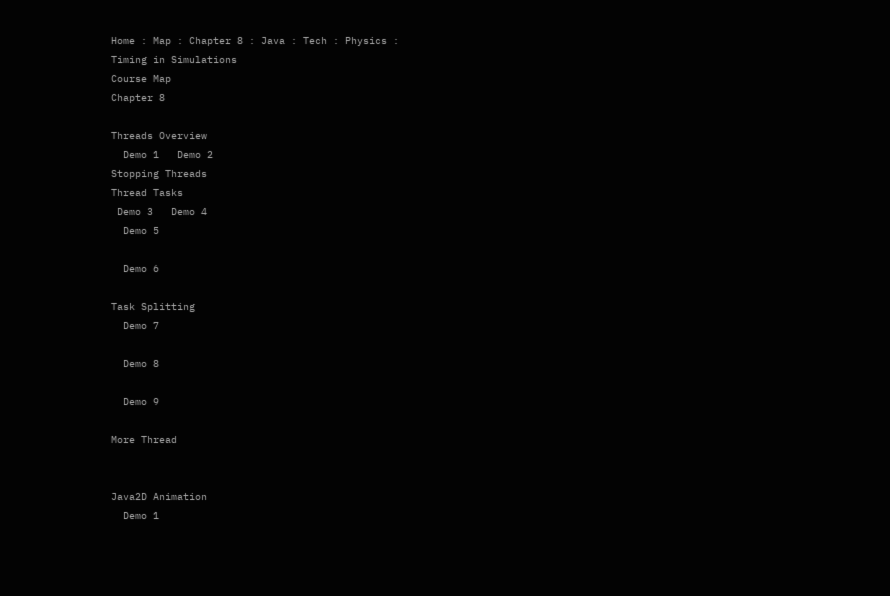Home : Map : Chapter 8 : Java : Tech : Physics :
Timing in Simulations
Course Map
Chapter 8

Threads Overview
  Demo 1   Demo 2
Stopping Threads
Thread Tasks
 Demo 3   Demo 4
  Demo 5

  Demo 6

Task Splitting
  Demo 7

  Demo 8

  Demo 9

More Thread


Java2D Animation
  Demo 1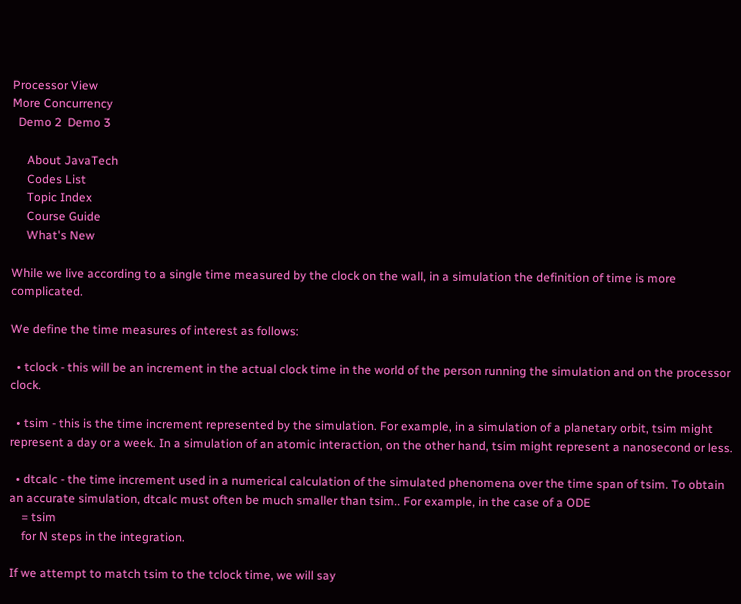Processor View
More Concurrency
  Demo 2  Demo 3

     About JavaTech
     Codes List
     Topic Index
     Course Guide
     What's New

While we live according to a single time measured by the clock on the wall, in a simulation the definition of time is more complicated.

We define the time measures of interest as follows:

  • tclock - this will be an increment in the actual clock time in the world of the person running the simulation and on the processor clock.

  • tsim - this is the time increment represented by the simulation. For example, in a simulation of a planetary orbit, tsim might represent a day or a week. In a simulation of an atomic interaction, on the other hand, tsim might represent a nanosecond or less.

  • dtcalc - the time increment used in a numerical calculation of the simulated phenomena over the time span of tsim. To obtain an accurate simulation, dtcalc must often be much smaller than tsim.. For example, in the case of a ODE
    = tsim
    for N steps in the integration.

If we attempt to match tsim to the tclock time, we will say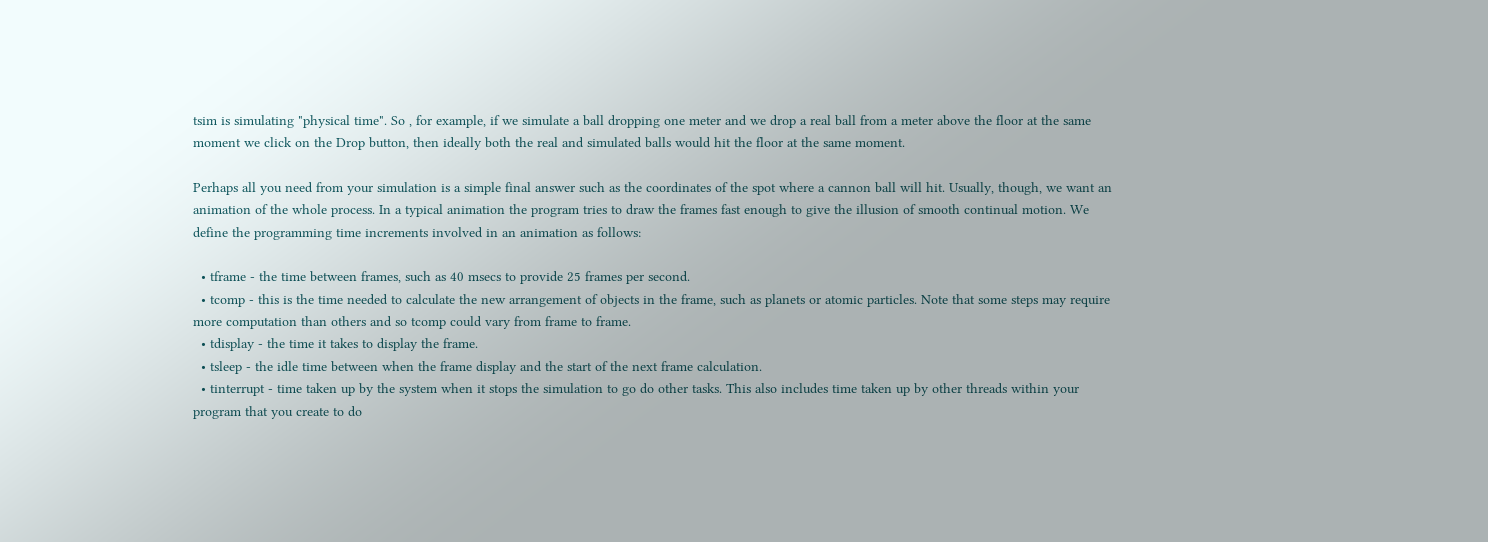tsim is simulating "physical time". So , for example, if we simulate a ball dropping one meter and we drop a real ball from a meter above the floor at the same moment we click on the Drop button, then ideally both the real and simulated balls would hit the floor at the same moment.

Perhaps all you need from your simulation is a simple final answer such as the coordinates of the spot where a cannon ball will hit. Usually, though, we want an animation of the whole process. In a typical animation the program tries to draw the frames fast enough to give the illusion of smooth continual motion. We define the programming time increments involved in an animation as follows:

  • tframe - the time between frames, such as 40 msecs to provide 25 frames per second.
  • tcomp - this is the time needed to calculate the new arrangement of objects in the frame, such as planets or atomic particles. Note that some steps may require more computation than others and so tcomp could vary from frame to frame.
  • tdisplay - the time it takes to display the frame.
  • tsleep - the idle time between when the frame display and the start of the next frame calculation.
  • tinterrupt - time taken up by the system when it stops the simulation to go do other tasks. This also includes time taken up by other threads within your program that you create to do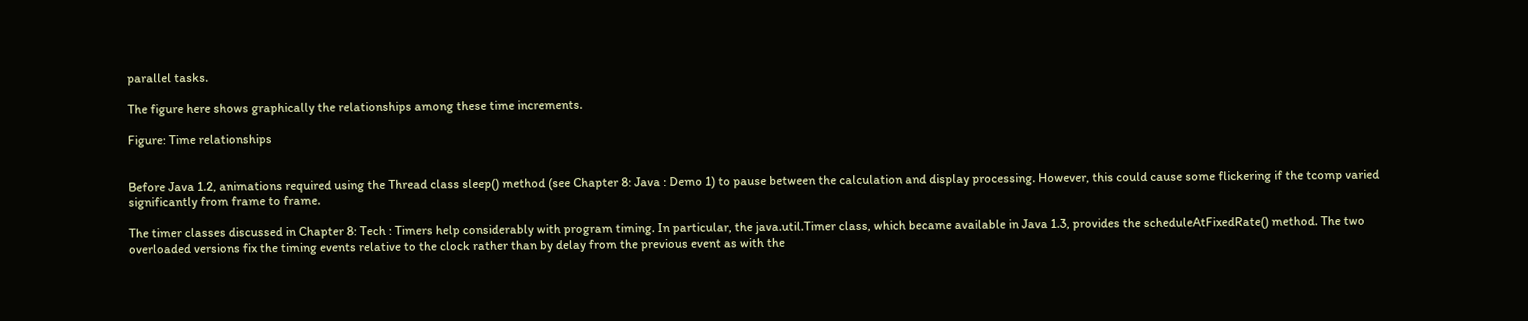parallel tasks.

The figure here shows graphically the relationships among these time increments.

Figure: Time relationships


Before Java 1.2, animations required using the Thread class sleep() method (see Chapter 8: Java : Demo 1) to pause between the calculation and display processing. However, this could cause some flickering if the tcomp varied significantly from frame to frame.

The timer classes discussed in Chapter 8: Tech : Timers help considerably with program timing. In particular, the java.util.Timer class, which became available in Java 1.3, provides the scheduleAtFixedRate() method. The two overloaded versions fix the timing events relative to the clock rather than by delay from the previous event as with the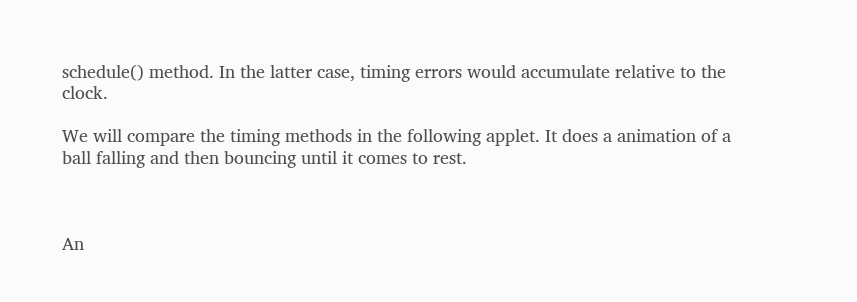schedule() method. In the latter case, timing errors would accumulate relative to the clock.

We will compare the timing methods in the following applet. It does a animation of a ball falling and then bouncing until it comes to rest.



An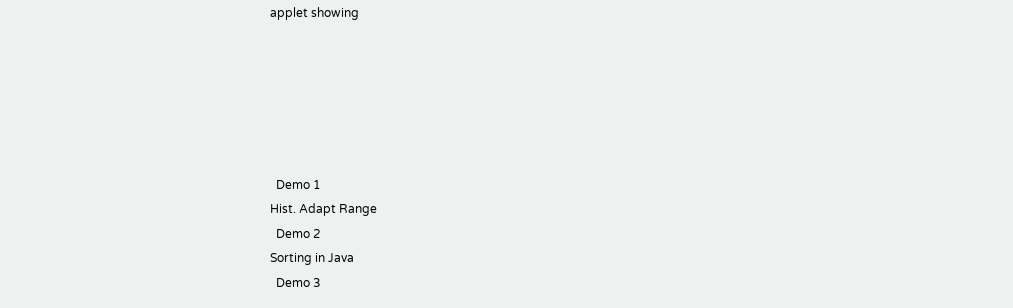applet showing






  Demo 1
Hist. Adapt Range
  Demo 2
Sorting in Java
  Demo 3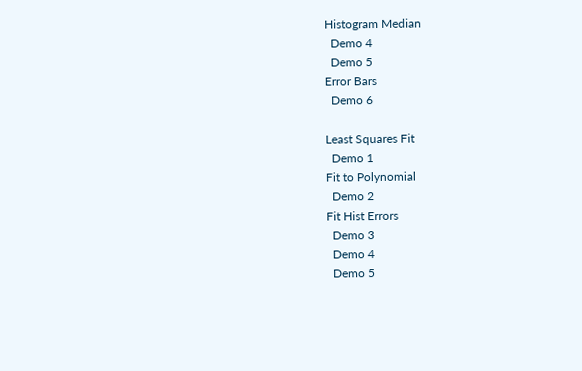Histogram Median
  Demo 4
  Demo 5
Error Bars
  Demo 6

Least Squares Fit
  Demo 1
Fit to Polynomial
  Demo 2
Fit Hist Errors
  Demo 3
  Demo 4
  Demo 5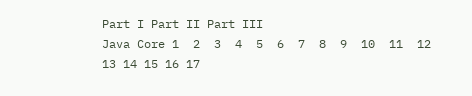Part I Part II Part III
Java Core 1  2  3  4  5  6  7  8  9  10  11  12 13 14 15 16 17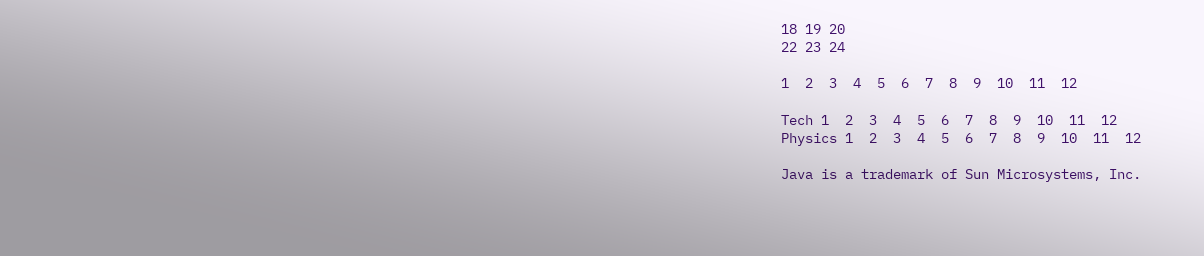18 19 20
22 23 24

1  2  3  4  5  6  7  8  9  10  11  12

Tech 1  2  3  4  5  6  7  8  9  10  11  12
Physics 1  2  3  4  5  6  7  8  9  10  11  12

Java is a trademark of Sun Microsystems, Inc.